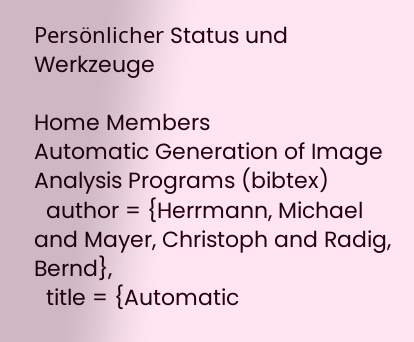Persönlicher Status und Werkzeuge

Home Members
Automatic Generation of Image Analysis Programs (bibtex)
  author = {Herrmann, Michael and Mayer, Christoph and Radig, Bernd},
  title = {Automatic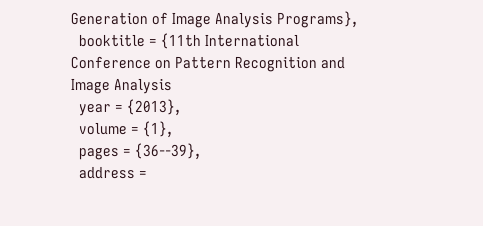Generation of Image Analysis Programs},
  booktitle = {11th International Conference on Pattern Recognition and Image Analysis
  year = {2013},
  volume = {1},
  pages = {36--39},
  address =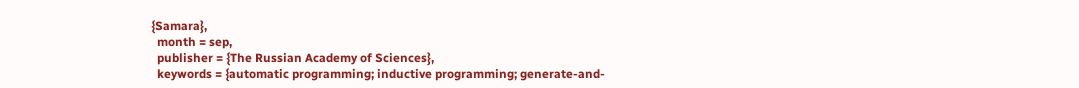{Samara},
  month = sep,
  publisher = {The Russian Academy of Sciences},
  keywords = {automatic programming; inductive programming; generate-and-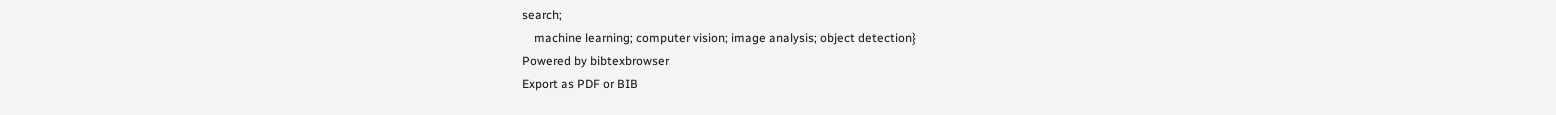search;
    machine learning; computer vision; image analysis; object detection}
Powered by bibtexbrowser
Export as PDF or BIB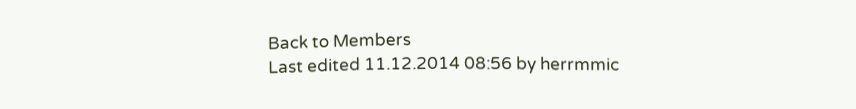Back to Members
Last edited 11.12.2014 08:56 by herrmmic